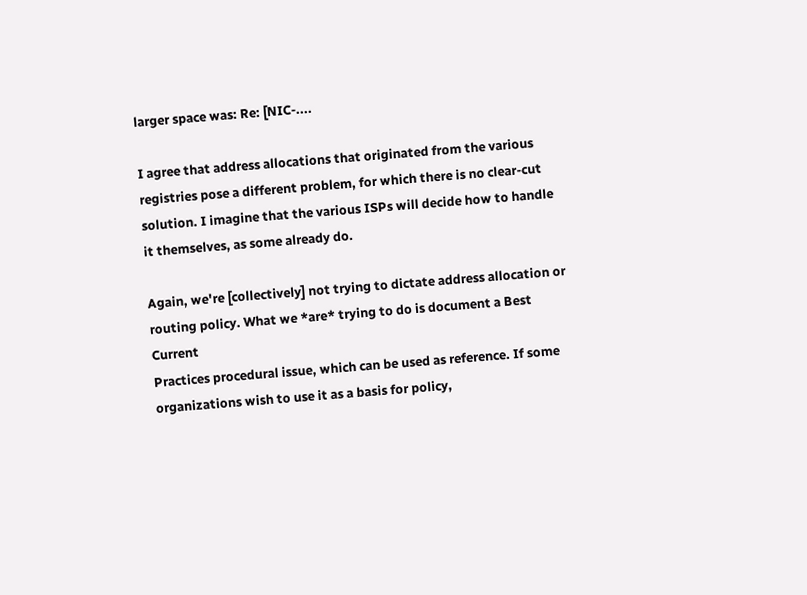larger space was: Re: [NIC-....

I agree that address allocations that originated from the various
registries pose a different problem, for which there is no clear-cut
solution. I imagine that the various ISPs will decide how to handle
it themselves, as some already do.

Again, we're [collectively] not trying to dictate address allocation or
routing policy. What we *are* trying to do is document a Best Current
Practices procedural issue, which can be used as reference. If some
organizations wish to use it as a basis for policy,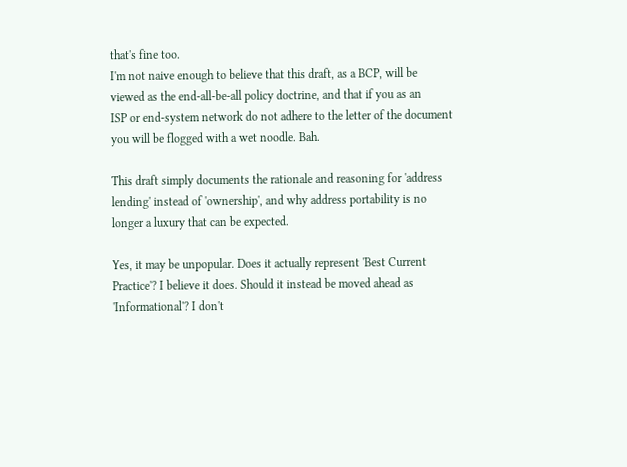that's fine too.
I'm not naive enough to believe that this draft, as a BCP, will be
viewed as the end-all-be-all policy doctrine, and that if you as an
ISP or end-system network do not adhere to the letter of the document
you will be flogged with a wet noodle. Bah.

This draft simply documents the rationale and reasoning for 'address
lending' instead of 'ownership', and why address portability is no
longer a luxury that can be expected.

Yes, it may be unpopular. Does it actually represent 'Best Current
Practice'? I believe it does. Should it instead be moved ahead as
'Informational'? I don't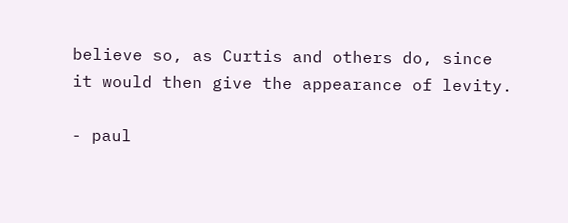believe so, as Curtis and others do, since
it would then give the appearance of levity.

- paul